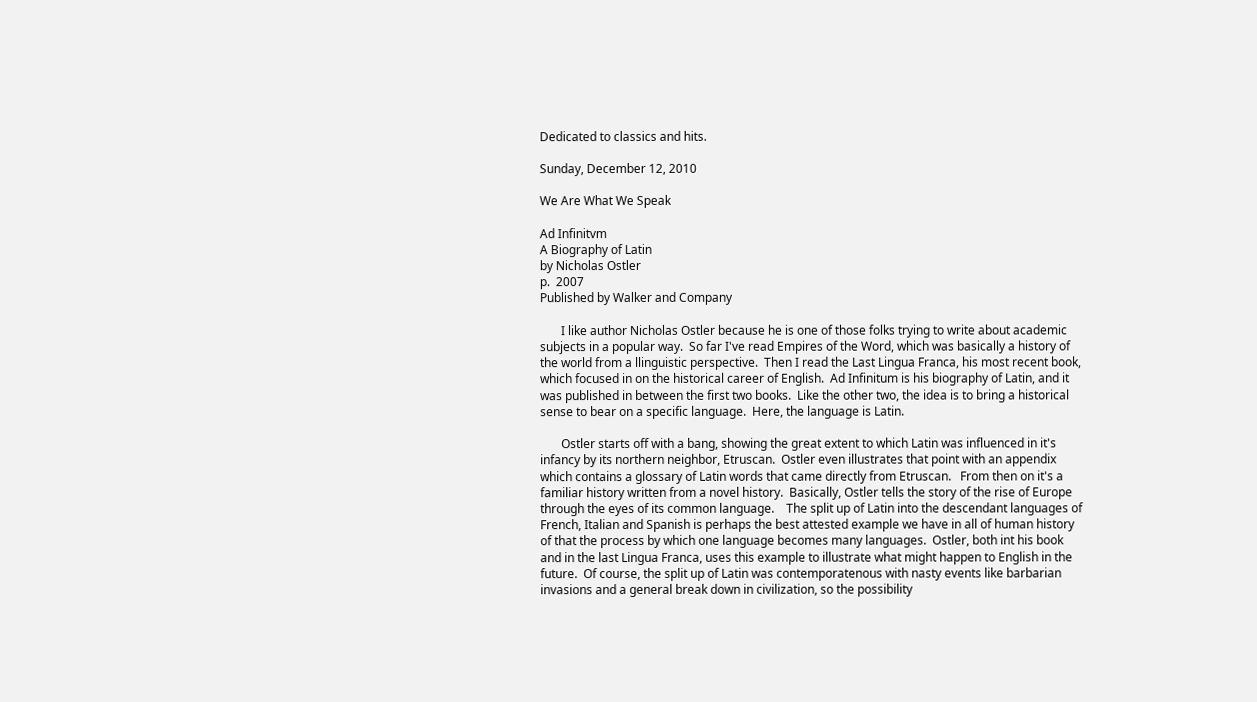Dedicated to classics and hits.

Sunday, December 12, 2010

We Are What We Speak

Ad Infinitvm
A Biography of Latin
by Nicholas Ostler
p.  2007
Published by Walker and Company

       I like author Nicholas Ostler because he is one of those folks trying to write about academic subjects in a popular way.  So far I've read Empires of the Word, which was basically a history of the world from a llinguistic perspective.  Then I read the Last Lingua Franca, his most recent book, which focused in on the historical career of English.  Ad Infinitum is his biography of Latin, and it was published in between the first two books.  Like the other two, the idea is to bring a historical sense to bear on a specific language.  Here, the language is Latin.

       Ostler starts off with a bang, showing the great extent to which Latin was influenced in it's infancy by its northern neighbor, Etruscan.  Ostler even illustrates that point with an appendix which contains a glossary of Latin words that came directly from Etruscan.   From then on it's a familiar history written from a novel history.  Basically, Ostler tells the story of the rise of Europe through the eyes of its common language.    The split up of Latin into the descendant languages of French, Italian and Spanish is perhaps the best attested example we have in all of human history of that the process by which one language becomes many languages.  Ostler, both int his book and in the last Lingua Franca, uses this example to illustrate what might happen to English in the future.  Of course, the split up of Latin was contemporatenous with nasty events like barbarian invasions and a general break down in civilization, so the possibility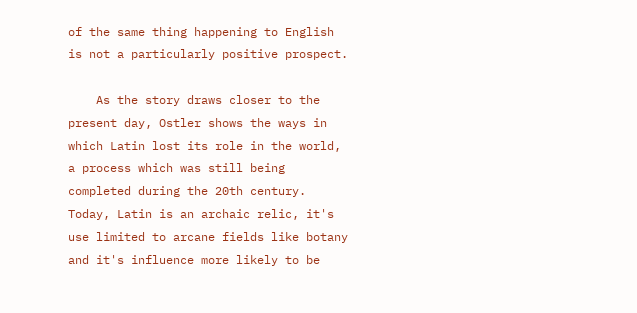of the same thing happening to English is not a particularly positive prospect.

    As the story draws closer to the present day, Ostler shows the ways in which Latin lost its role in the world, a process which was still being completed during the 20th century.  Today, Latin is an archaic relic, it's use limited to arcane fields like botany and it's influence more likely to be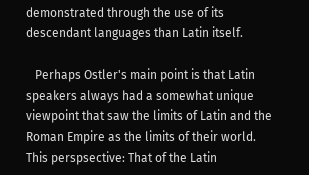demonstrated through the use of its descendant languages than Latin itself.

   Perhaps Ostler's main point is that Latin speakers always had a somewhat unique viewpoint that saw the limits of Latin and the Roman Empire as the limits of their world.  This perspsective: That of the Latin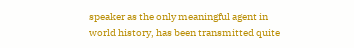speaker as the only meaningful agent in world history, has been transmitted quite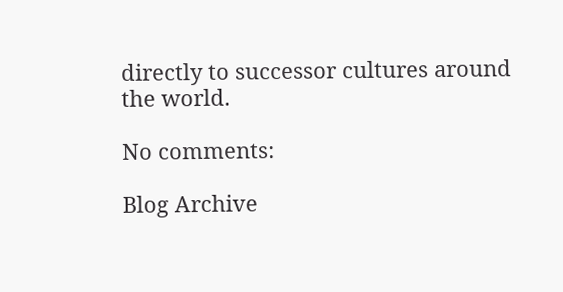directly to successor cultures around the world.

No comments:

Blog Archive